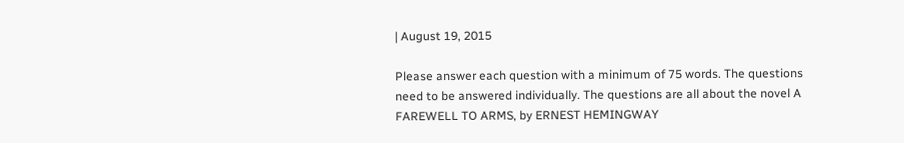| August 19, 2015

Please answer each question with a minimum of 75 words. The questions need to be answered individually. The questions are all about the novel A FAREWELL TO ARMS, by ERNEST HEMINGWAY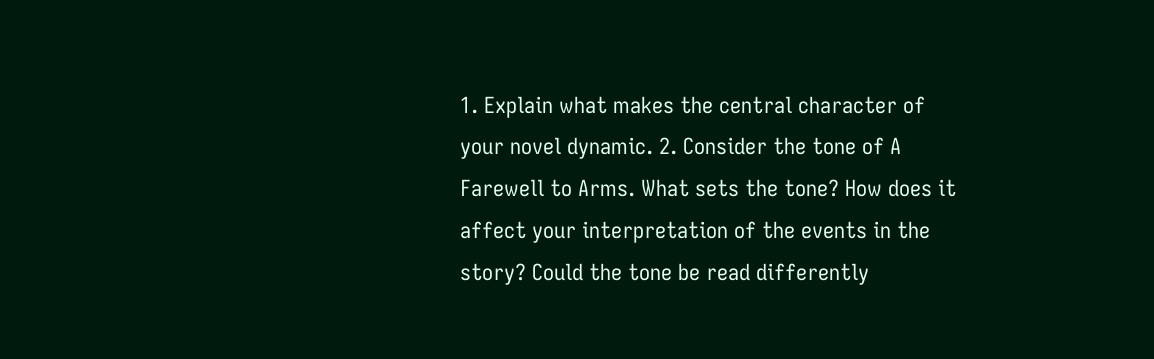1. Explain what makes the central character of your novel dynamic. 2. Consider the tone of A Farewell to Arms. What sets the tone? How does it affect your interpretation of the events in the story? Could the tone be read differently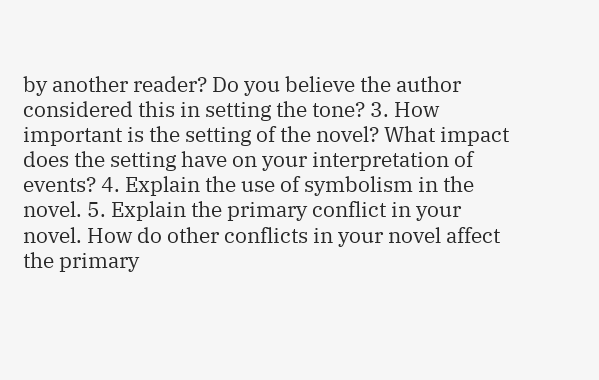by another reader? Do you believe the author considered this in setting the tone? 3. How important is the setting of the novel? What impact does the setting have on your interpretation of events? 4. Explain the use of symbolism in the novel. 5. Explain the primary conflict in your novel. How do other conflicts in your novel affect the primary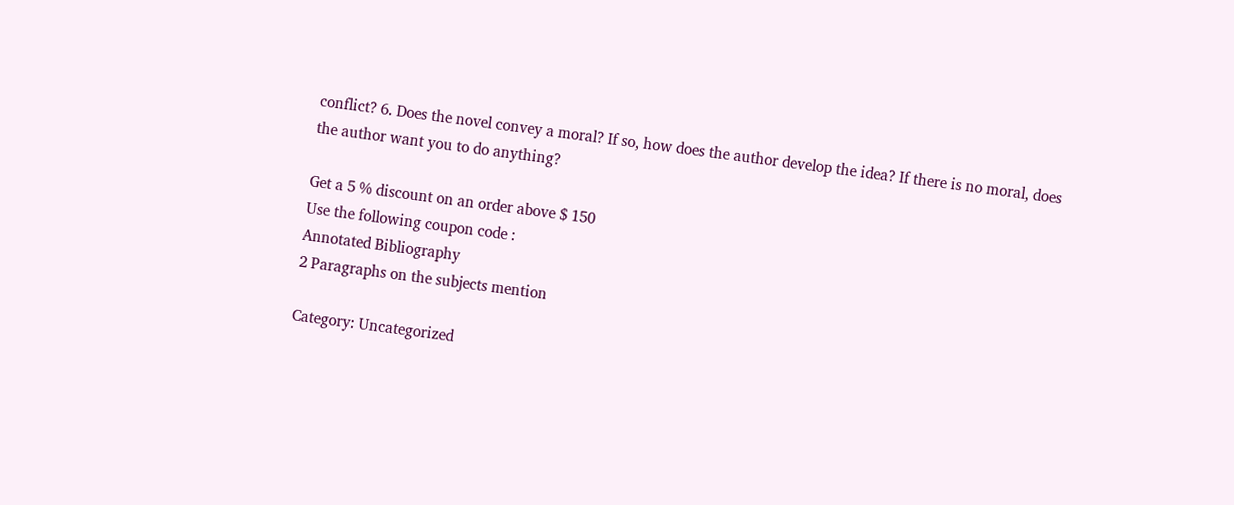conflict? 6. Does the novel convey a moral? If so, how does the author develop the idea? If there is no moral, does the author want you to do anything?

Get a 5 % discount on an order above $ 150
Use the following coupon code :
Annotated Bibliography
2 Paragraphs on the subjects mention

Category: Uncategorized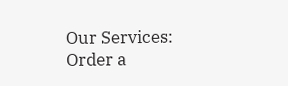Our Services:
Order a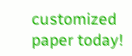customized paper today!